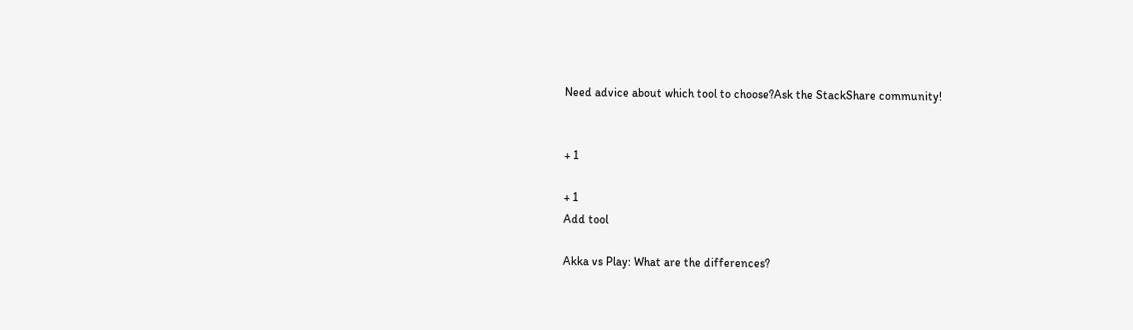Need advice about which tool to choose?Ask the StackShare community!


+ 1

+ 1
Add tool

Akka vs Play: What are the differences?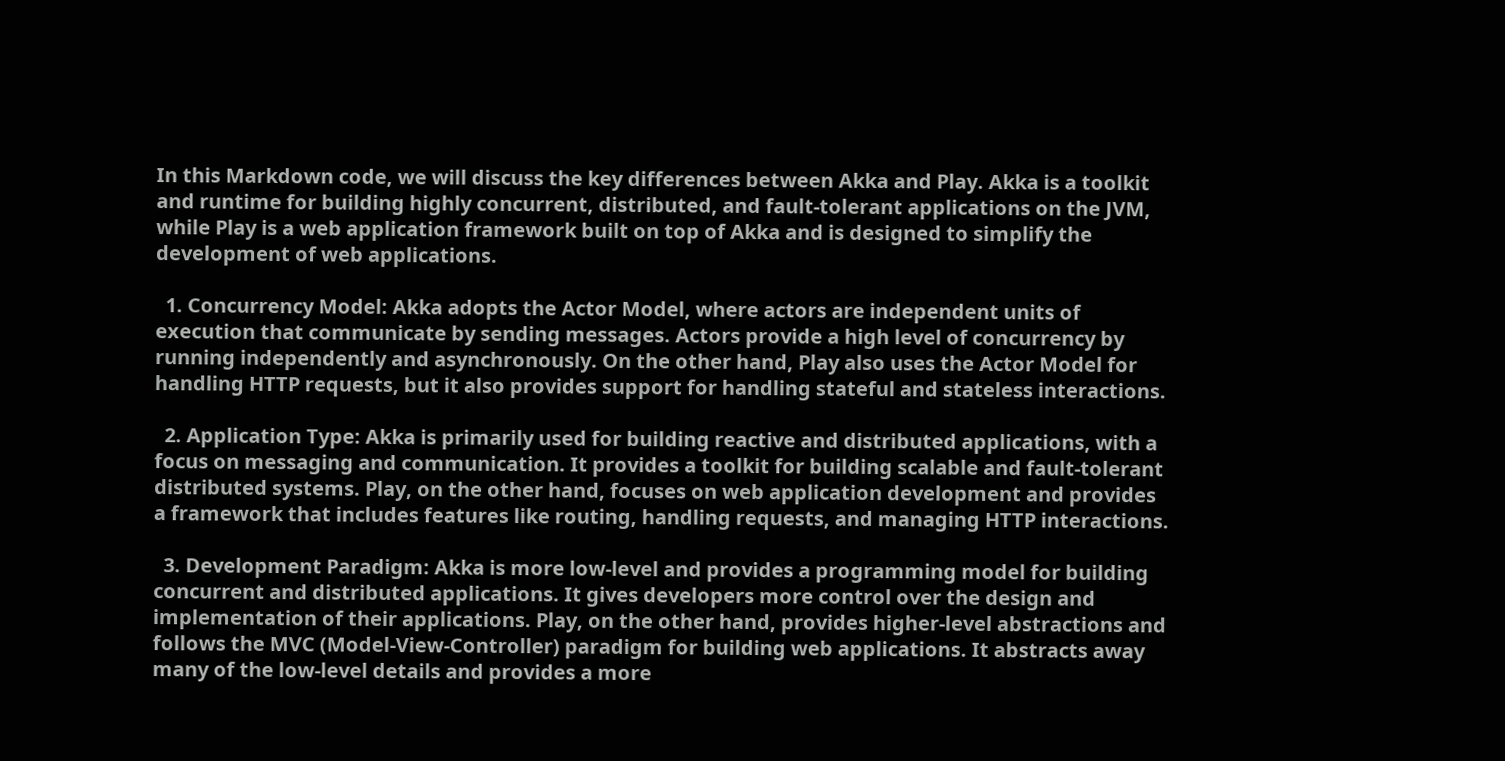In this Markdown code, we will discuss the key differences between Akka and Play. Akka is a toolkit and runtime for building highly concurrent, distributed, and fault-tolerant applications on the JVM, while Play is a web application framework built on top of Akka and is designed to simplify the development of web applications.

  1. Concurrency Model: Akka adopts the Actor Model, where actors are independent units of execution that communicate by sending messages. Actors provide a high level of concurrency by running independently and asynchronously. On the other hand, Play also uses the Actor Model for handling HTTP requests, but it also provides support for handling stateful and stateless interactions.

  2. Application Type: Akka is primarily used for building reactive and distributed applications, with a focus on messaging and communication. It provides a toolkit for building scalable and fault-tolerant distributed systems. Play, on the other hand, focuses on web application development and provides a framework that includes features like routing, handling requests, and managing HTTP interactions.

  3. Development Paradigm: Akka is more low-level and provides a programming model for building concurrent and distributed applications. It gives developers more control over the design and implementation of their applications. Play, on the other hand, provides higher-level abstractions and follows the MVC (Model-View-Controller) paradigm for building web applications. It abstracts away many of the low-level details and provides a more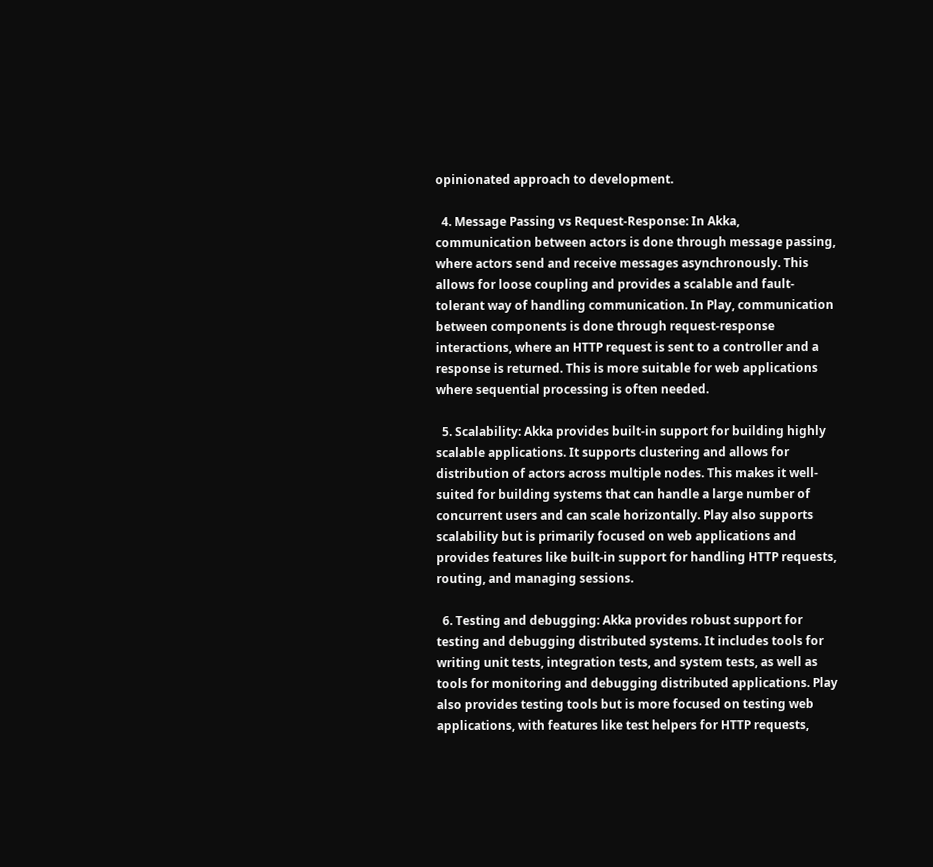opinionated approach to development.

  4. Message Passing vs Request-Response: In Akka, communication between actors is done through message passing, where actors send and receive messages asynchronously. This allows for loose coupling and provides a scalable and fault-tolerant way of handling communication. In Play, communication between components is done through request-response interactions, where an HTTP request is sent to a controller and a response is returned. This is more suitable for web applications where sequential processing is often needed.

  5. Scalability: Akka provides built-in support for building highly scalable applications. It supports clustering and allows for distribution of actors across multiple nodes. This makes it well-suited for building systems that can handle a large number of concurrent users and can scale horizontally. Play also supports scalability but is primarily focused on web applications and provides features like built-in support for handling HTTP requests, routing, and managing sessions.

  6. Testing and debugging: Akka provides robust support for testing and debugging distributed systems. It includes tools for writing unit tests, integration tests, and system tests, as well as tools for monitoring and debugging distributed applications. Play also provides testing tools but is more focused on testing web applications, with features like test helpers for HTTP requests,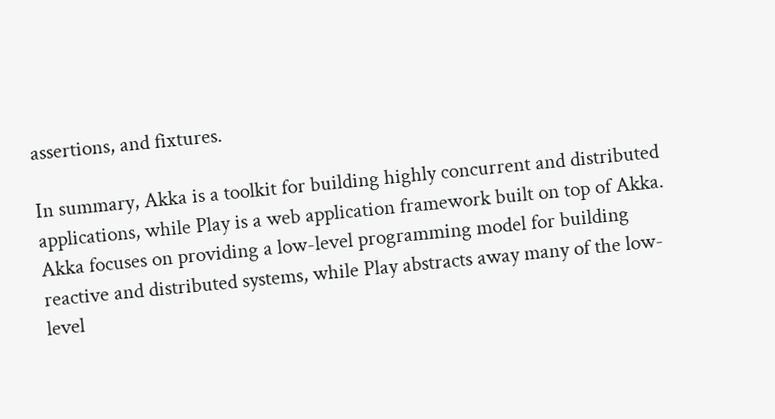assertions, and fixtures.

In summary, Akka is a toolkit for building highly concurrent and distributed applications, while Play is a web application framework built on top of Akka. Akka focuses on providing a low-level programming model for building reactive and distributed systems, while Play abstracts away many of the low-level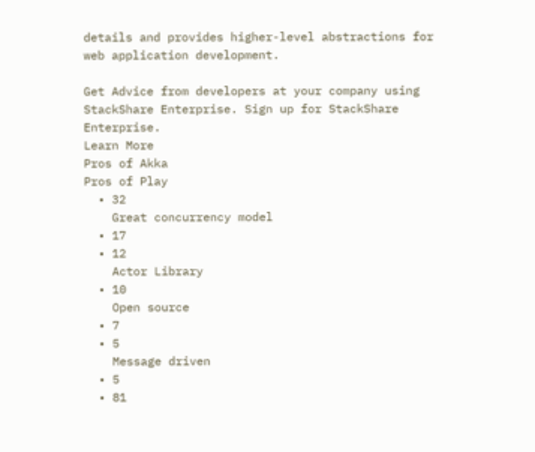details and provides higher-level abstractions for web application development.

Get Advice from developers at your company using StackShare Enterprise. Sign up for StackShare Enterprise.
Learn More
Pros of Akka
Pros of Play
  • 32
    Great concurrency model
  • 17
  • 12
    Actor Library
  • 10
    Open source
  • 7
  • 5
    Message driven
  • 5
  • 81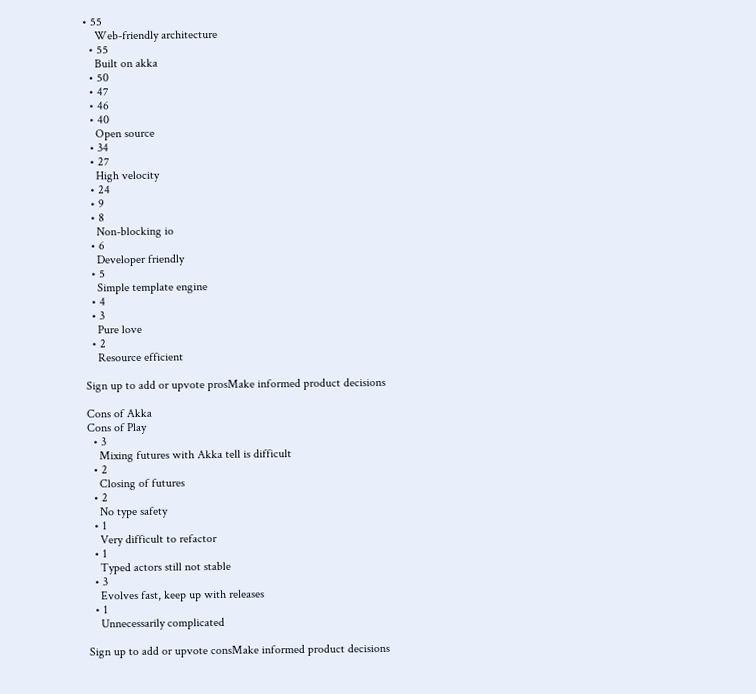• 55
    Web-friendly architecture
  • 55
    Built on akka
  • 50
  • 47
  • 46
  • 40
    Open source
  • 34
  • 27
    High velocity
  • 24
  • 9
  • 8
    Non-blocking io
  • 6
    Developer friendly
  • 5
    Simple template engine
  • 4
  • 3
    Pure love
  • 2
    Resource efficient

Sign up to add or upvote prosMake informed product decisions

Cons of Akka
Cons of Play
  • 3
    Mixing futures with Akka tell is difficult
  • 2
    Closing of futures
  • 2
    No type safety
  • 1
    Very difficult to refactor
  • 1
    Typed actors still not stable
  • 3
    Evolves fast, keep up with releases
  • 1
    Unnecessarily complicated

Sign up to add or upvote consMake informed product decisions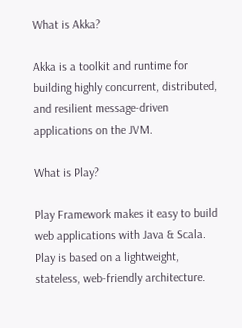What is Akka?

Akka is a toolkit and runtime for building highly concurrent, distributed, and resilient message-driven applications on the JVM.

What is Play?

Play Framework makes it easy to build web applications with Java & Scala. Play is based on a lightweight, stateless, web-friendly architecture.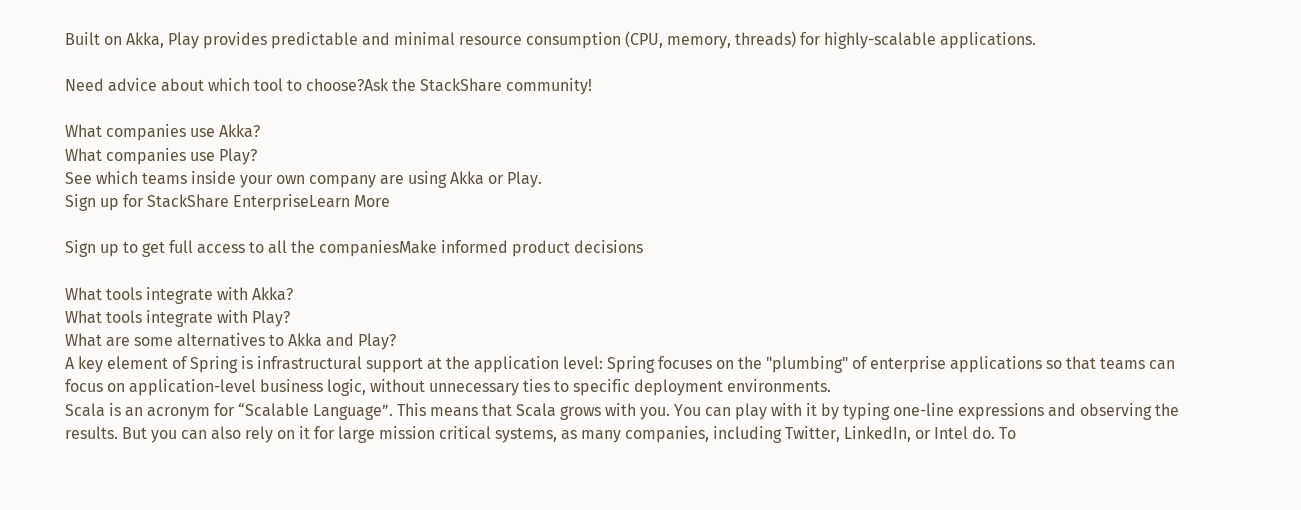Built on Akka, Play provides predictable and minimal resource consumption (CPU, memory, threads) for highly-scalable applications.

Need advice about which tool to choose?Ask the StackShare community!

What companies use Akka?
What companies use Play?
See which teams inside your own company are using Akka or Play.
Sign up for StackShare EnterpriseLearn More

Sign up to get full access to all the companiesMake informed product decisions

What tools integrate with Akka?
What tools integrate with Play?
What are some alternatives to Akka and Play?
A key element of Spring is infrastructural support at the application level: Spring focuses on the "plumbing" of enterprise applications so that teams can focus on application-level business logic, without unnecessary ties to specific deployment environments.
Scala is an acronym for “Scalable Language”. This means that Scala grows with you. You can play with it by typing one-line expressions and observing the results. But you can also rely on it for large mission critical systems, as many companies, including Twitter, LinkedIn, or Intel do. To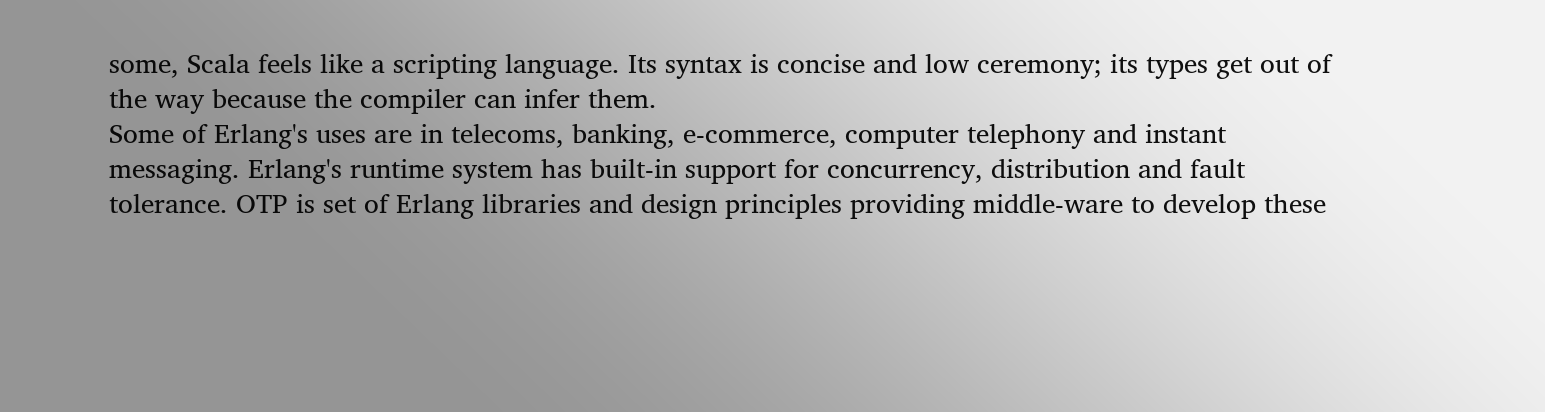some, Scala feels like a scripting language. Its syntax is concise and low ceremony; its types get out of the way because the compiler can infer them.
Some of Erlang's uses are in telecoms, banking, e-commerce, computer telephony and instant messaging. Erlang's runtime system has built-in support for concurrency, distribution and fault tolerance. OTP is set of Erlang libraries and design principles providing middle-ware to develop these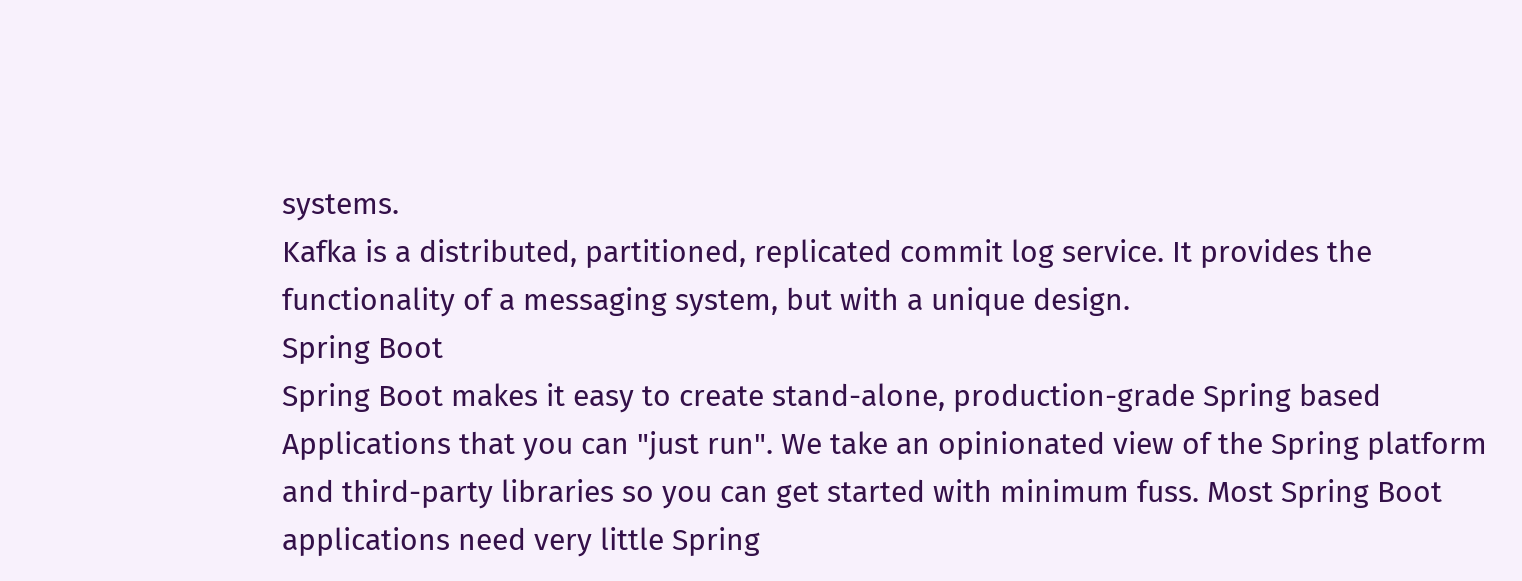systems.
Kafka is a distributed, partitioned, replicated commit log service. It provides the functionality of a messaging system, but with a unique design.
Spring Boot
Spring Boot makes it easy to create stand-alone, production-grade Spring based Applications that you can "just run". We take an opinionated view of the Spring platform and third-party libraries so you can get started with minimum fuss. Most Spring Boot applications need very little Spring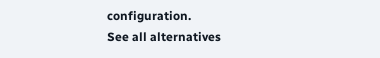configuration.
See all alternatives